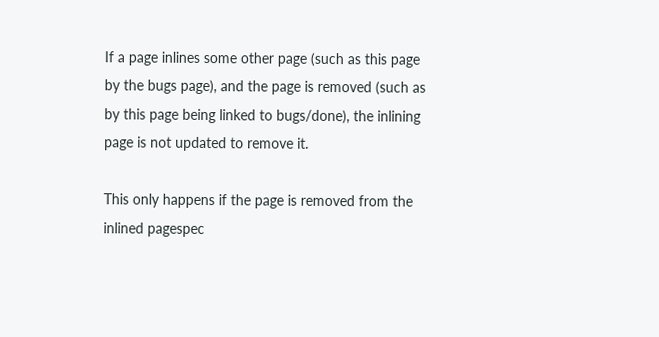If a page inlines some other page (such as this page by the bugs page), and the page is removed (such as by this page being linked to bugs/done), the inlining page is not updated to remove it.

This only happens if the page is removed from the inlined pagespec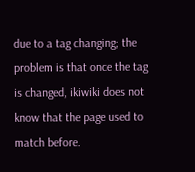due to a tag changing; the problem is that once the tag is changed, ikiwiki does not know that the page used to match before.